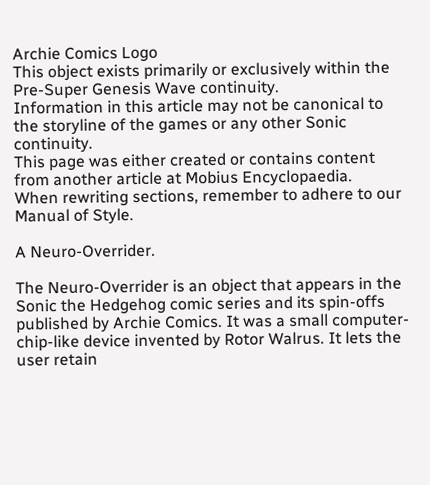Archie Comics Logo
This object exists primarily or exclusively within the Pre-Super Genesis Wave continuity.
Information in this article may not be canonical to the storyline of the games or any other Sonic continuity.
This page was either created or contains content from another article at Mobius Encyclopaedia.
When rewriting sections, remember to adhere to our Manual of Style.

A Neuro-Overrider.

The Neuro-Overrider is an object that appears in the Sonic the Hedgehog comic series and its spin-offs published by Archie Comics. It was a small computer-chip-like device invented by Rotor Walrus. It lets the user retain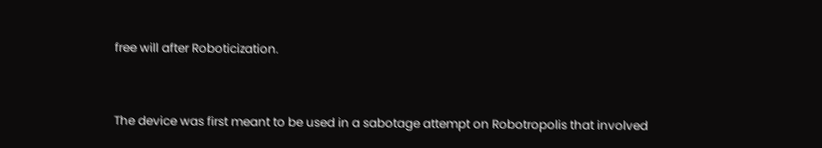free will after Roboticization.


The device was first meant to be used in a sabotage attempt on Robotropolis that involved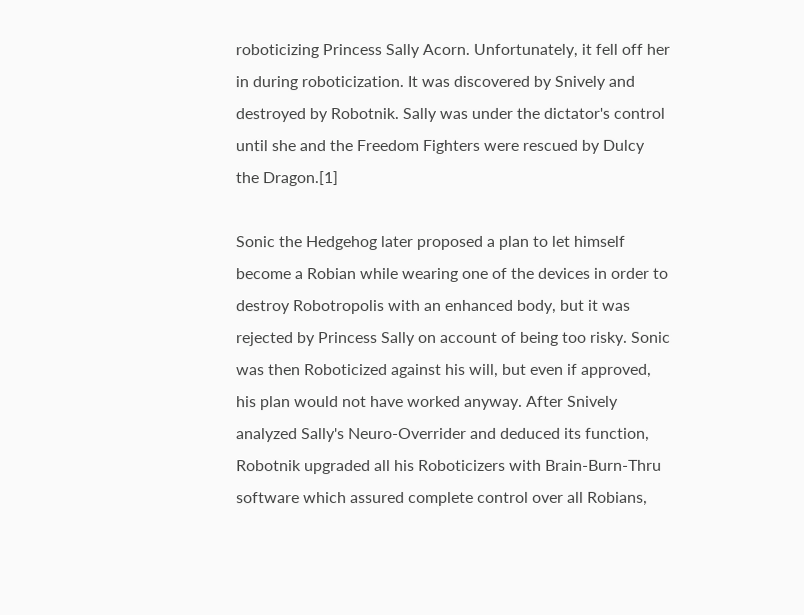roboticizing Princess Sally Acorn. Unfortunately, it fell off her in during roboticization. It was discovered by Snively and destroyed by Robotnik. Sally was under the dictator's control until she and the Freedom Fighters were rescued by Dulcy the Dragon.[1]

Sonic the Hedgehog later proposed a plan to let himself become a Robian while wearing one of the devices in order to destroy Robotropolis with an enhanced body, but it was rejected by Princess Sally on account of being too risky. Sonic was then Roboticized against his will, but even if approved, his plan would not have worked anyway. After Snively analyzed Sally's Neuro-Overrider and deduced its function, Robotnik upgraded all his Roboticizers with Brain-Burn-Thru software which assured complete control over all Robians,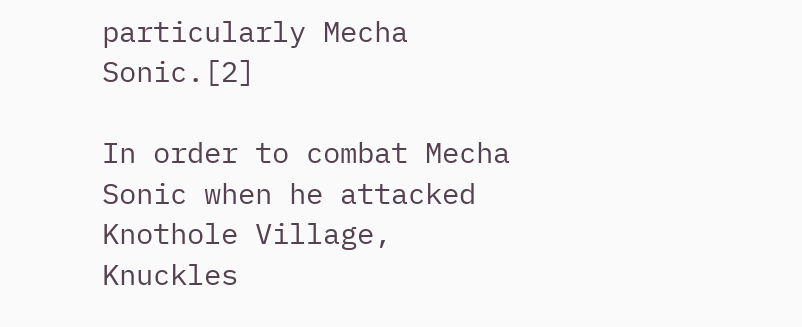particularly Mecha Sonic.[2]

In order to combat Mecha Sonic when he attacked Knothole Village, Knuckles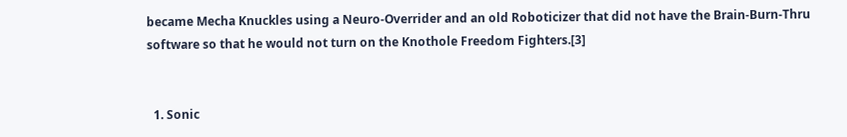became Mecha Knuckles using a Neuro-Overrider and an old Roboticizer that did not have the Brain-Burn-Thru software so that he would not turn on the Knothole Freedom Fighters.[3]


  1. Sonic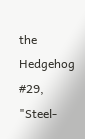the Hedgehog #29, "Steel-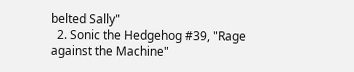belted Sally"
  2. Sonic the Hedgehog #39, "Rage against the Machine"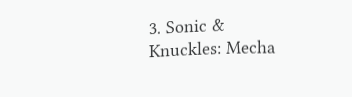3. Sonic & Knuckles: Mecha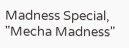Madness Special, "Mecha Madness"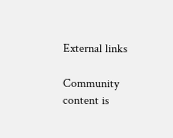External links

Community content is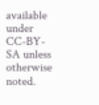available under CC-BY-SA unless otherwise noted.